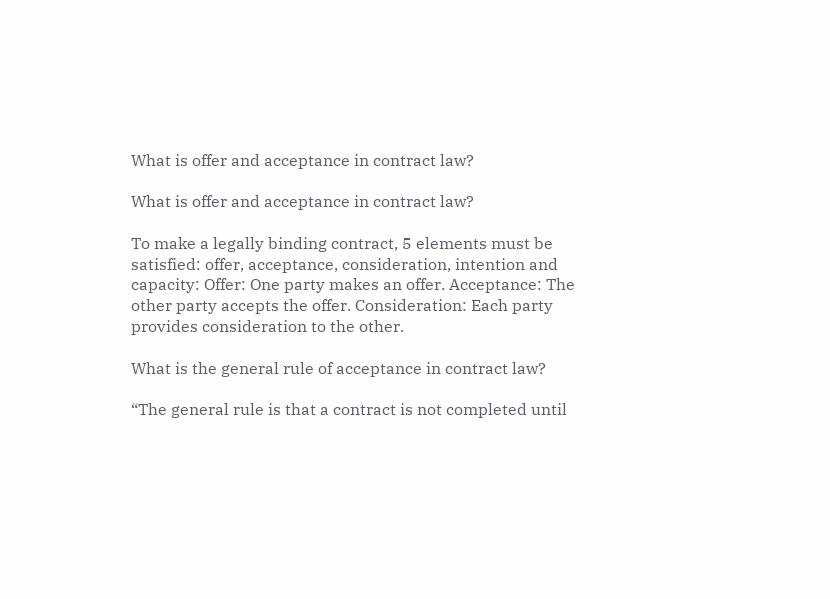What is offer and acceptance in contract law?

What is offer and acceptance in contract law?

To make a legally binding contract, 5 elements must be satisfied: offer, acceptance, consideration, intention and capacity: Offer: One party makes an offer. Acceptance: The other party accepts the offer. Consideration: Each party provides consideration to the other.

What is the general rule of acceptance in contract law?

“The general rule is that a contract is not completed until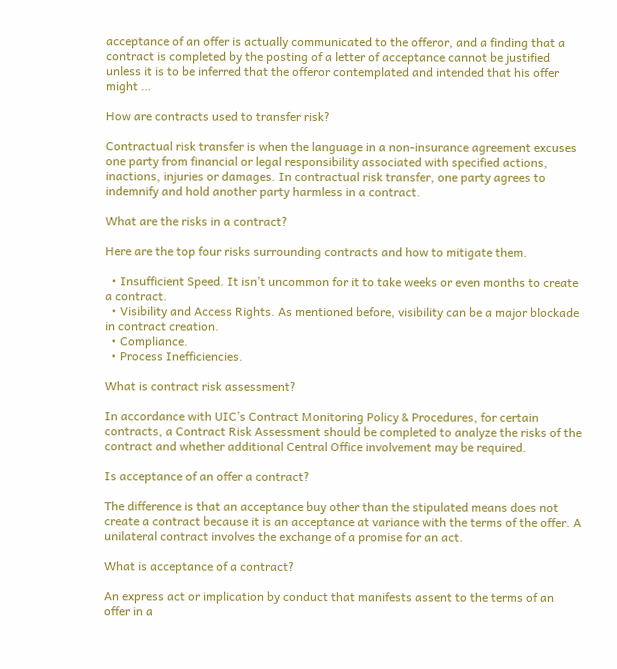acceptance of an offer is actually communicated to the offeror, and a finding that a contract is completed by the posting of a letter of acceptance cannot be justified unless it is to be inferred that the offeror contemplated and intended that his offer might …

How are contracts used to transfer risk?

Contractual risk transfer is when the language in a non-insurance agreement excuses one party from financial or legal responsibility associated with specified actions, inactions, injuries or damages. In contractual risk transfer, one party agrees to indemnify and hold another party harmless in a contract.

What are the risks in a contract?

Here are the top four risks surrounding contracts and how to mitigate them.

  • Insufficient Speed. It isn’t uncommon for it to take weeks or even months to create a contract.
  • Visibility and Access Rights. As mentioned before, visibility can be a major blockade in contract creation.
  • Compliance.
  • Process Inefficiencies.

What is contract risk assessment?

In accordance with UIC’s Contract Monitoring Policy & Procedures, for certain contracts, a Contract Risk Assessment should be completed to analyze the risks of the contract and whether additional Central Office involvement may be required.

Is acceptance of an offer a contract?

The difference is that an acceptance buy other than the stipulated means does not create a contract because it is an acceptance at variance with the terms of the offer. A unilateral contract involves the exchange of a promise for an act.

What is acceptance of a contract?

An express act or implication by conduct that manifests assent to the terms of an offer in a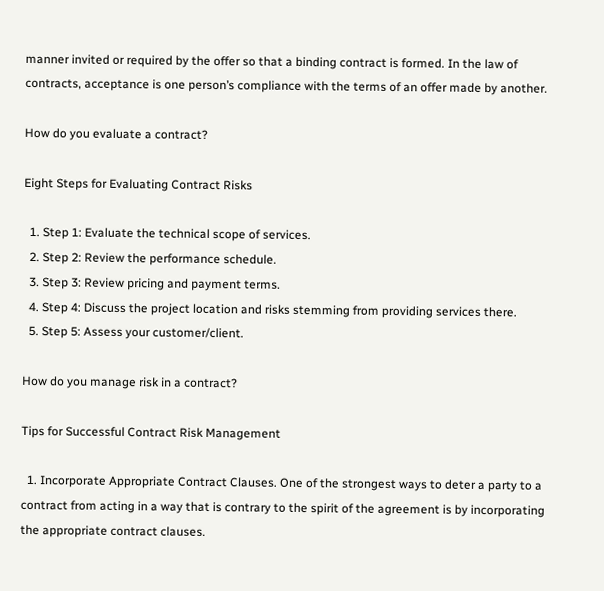manner invited or required by the offer so that a binding contract is formed. In the law of contracts, acceptance is one person’s compliance with the terms of an offer made by another.

How do you evaluate a contract?

Eight Steps for Evaluating Contract Risks

  1. Step 1: Evaluate the technical scope of services.
  2. Step 2: Review the performance schedule.
  3. Step 3: Review pricing and payment terms.
  4. Step 4: Discuss the project location and risks stemming from providing services there.
  5. Step 5: Assess your customer/client.

How do you manage risk in a contract?

Tips for Successful Contract Risk Management

  1. Incorporate Appropriate Contract Clauses. One of the strongest ways to deter a party to a contract from acting in a way that is contrary to the spirit of the agreement is by incorporating the appropriate contract clauses.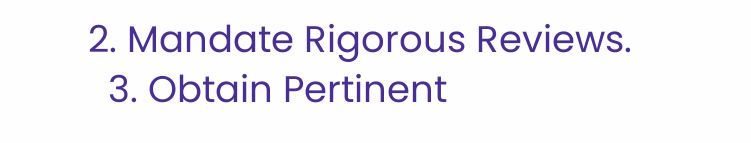2. Mandate Rigorous Reviews.
  3. Obtain Pertinent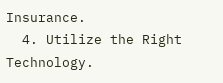Insurance.
  4. Utilize the Right Technology.